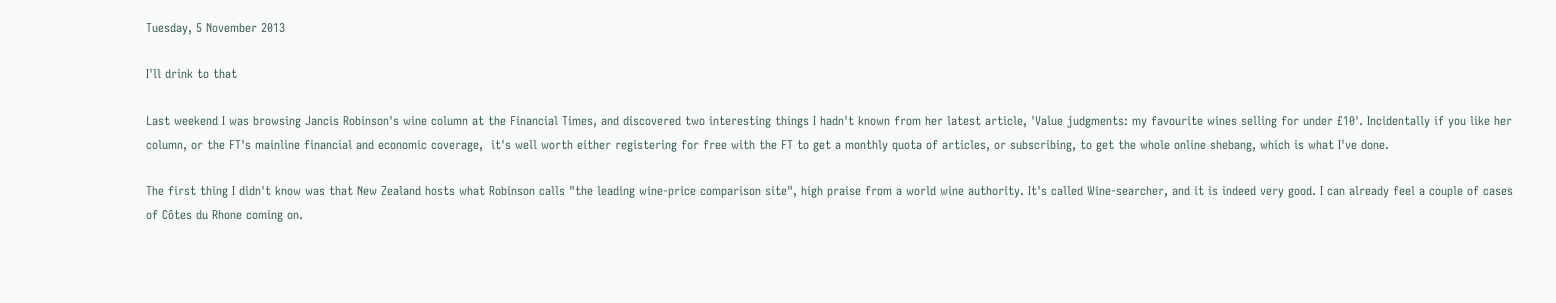Tuesday, 5 November 2013

I'll drink to that

Last weekend I was browsing Jancis Robinson's wine column at the Financial Times, and discovered two interesting things I hadn't known from her latest article, 'Value judgments: my favourite wines selling for under £10'. Incidentally if you like her column, or the FT's mainline financial and economic coverage,  it's well worth either registering for free with the FT to get a monthly quota of articles, or subscribing, to get the whole online shebang, which is what I've done.

The first thing I didn't know was that New Zealand hosts what Robinson calls "the leading wine-price comparison site", high praise from a world wine authority. It's called Wine-searcher, and it is indeed very good. I can already feel a couple of cases of Côtes du Rhone coming on.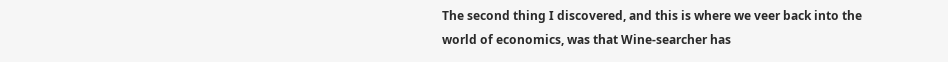The second thing I discovered, and this is where we veer back into the world of economics, was that Wine-searcher has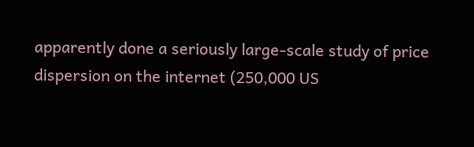apparently done a seriously large-scale study of price dispersion on the internet (250,000 US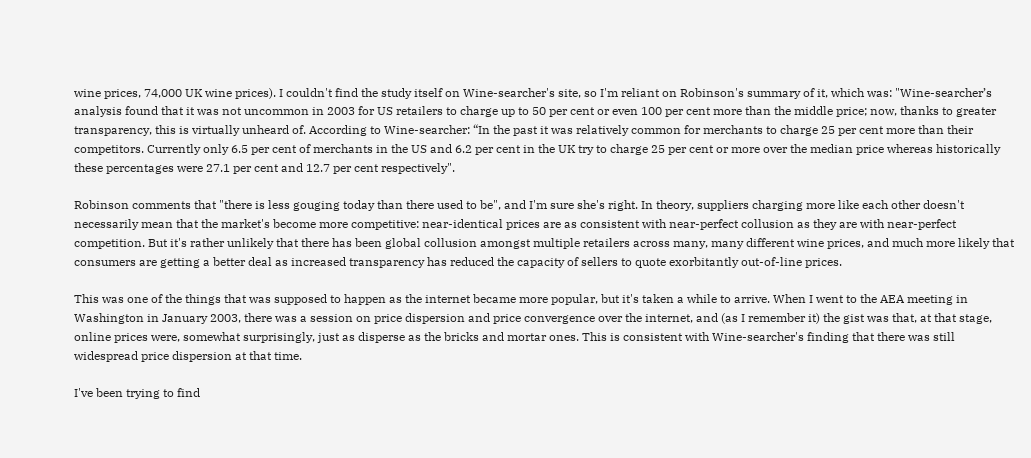wine prices, 74,000 UK wine prices). I couldn't find the study itself on Wine-searcher's site, so I'm reliant on Robinson's summary of it, which was: "Wine-searcher’s analysis found that it was not uncommon in 2003 for US retailers to charge up to 50 per cent or even 100 per cent more than the middle price; now, thanks to greater transparency, this is virtually unheard of. According to Wine-searcher: “In the past it was relatively common for merchants to charge 25 per cent more than their competitors. Currently only 6.5 per cent of merchants in the US and 6.2 per cent in the UK try to charge 25 per cent or more over the median price whereas historically these percentages were 27.1 per cent and 12.7 per cent respectively".

Robinson comments that "there is less gouging today than there used to be", and I'm sure she's right. In theory, suppliers charging more like each other doesn't necessarily mean that the market's become more competitive: near-identical prices are as consistent with near-perfect collusion as they are with near-perfect competition. But it's rather unlikely that there has been global collusion amongst multiple retailers across many, many different wine prices, and much more likely that consumers are getting a better deal as increased transparency has reduced the capacity of sellers to quote exorbitantly out-of-line prices.

This was one of the things that was supposed to happen as the internet became more popular, but it's taken a while to arrive. When I went to the AEA meeting in Washington in January 2003, there was a session on price dispersion and price convergence over the internet, and (as I remember it) the gist was that, at that stage, online prices were, somewhat surprisingly, just as disperse as the bricks and mortar ones. This is consistent with Wine-searcher's finding that there was still widespread price dispersion at that time.

I've been trying to find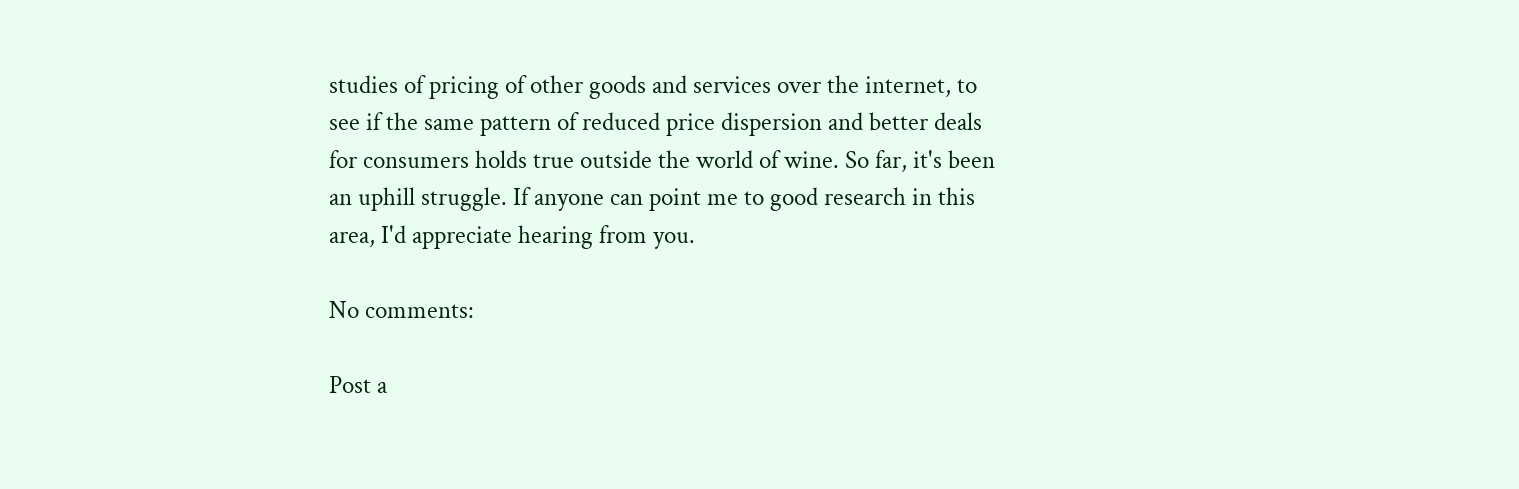studies of pricing of other goods and services over the internet, to see if the same pattern of reduced price dispersion and better deals for consumers holds true outside the world of wine. So far, it's been an uphill struggle. If anyone can point me to good research in this area, I'd appreciate hearing from you.

No comments:

Post a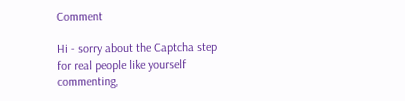Comment

Hi - sorry about the Captcha step for real people like yourself commenting,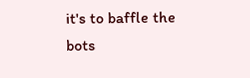it's to baffle the bots